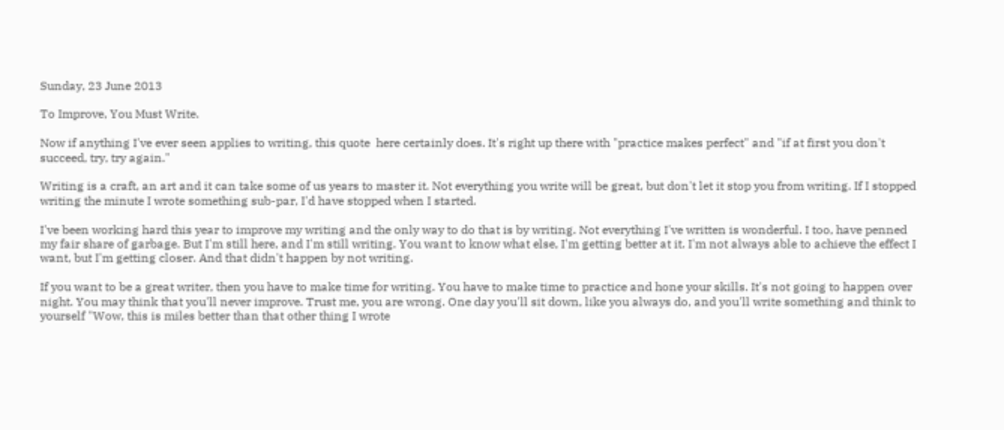Sunday, 23 June 2013

To Improve, You Must Write.

Now if anything I've ever seen applies to writing, this quote  here certainly does. It's right up there with "practice makes perfect" and "if at first you don't succeed, try, try again."

Writing is a craft, an art and it can take some of us years to master it. Not everything you write will be great, but don't let it stop you from writing. If I stopped writing the minute I wrote something sub-par, I'd have stopped when I started.

I've been working hard this year to improve my writing and the only way to do that is by writing. Not everything I've written is wonderful. I too, have penned my fair share of garbage. But I'm still here, and I'm still writing. You want to know what else, I'm getting better at it. I'm not always able to achieve the effect I want, but I'm getting closer. And that didn't happen by not writing.

If you want to be a great writer, then you have to make time for writing. You have to make time to practice and hone your skills. It's not going to happen over night. You may think that you'll never improve. Trust me, you are wrong. One day you'll sit down, like you always do, and you'll write something and think to yourself "Wow, this is miles better than that other thing I wrote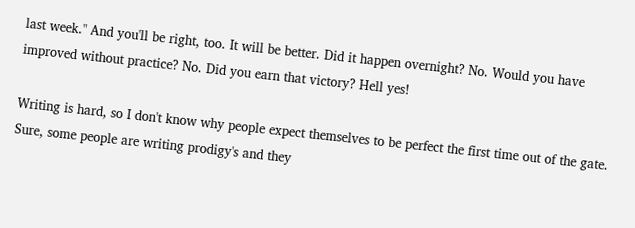last week." And you'll be right, too. It will be better. Did it happen overnight? No. Would you have improved without practice? No. Did you earn that victory? Hell yes!

Writing is hard, so I don't know why people expect themselves to be perfect the first time out of the gate. Sure, some people are writing prodigy's and they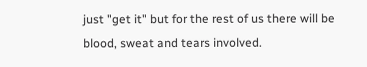just "get it" but for the rest of us there will be blood, sweat and tears involved.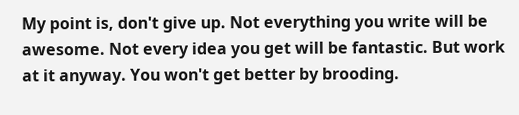My point is, don't give up. Not everything you write will be awesome. Not every idea you get will be fantastic. But work at it anyway. You won't get better by brooding.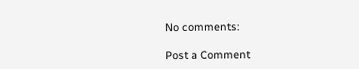No comments:

Post a Comment